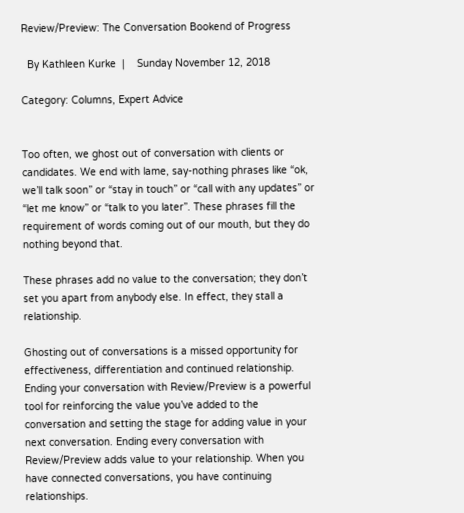Review/Preview: The Conversation Bookend of Progress

  By Kathleen Kurke  |    Sunday November 12, 2018

Category: Columns, Expert Advice


Too often, we ghost out of conversation with clients or candidates. We end with lame, say-nothing phrases like “ok, we’ll talk soon” or “stay in touch” or “call with any updates” or “let me know” or “talk to you later”. These phrases fill the requirement of words coming out of our mouth, but they do nothing beyond that.

These phrases add no value to the conversation; they don’t set you apart from anybody else. In effect, they stall a relationship.

Ghosting out of conversations is a missed opportunity for effectiveness, differentiation and continued relationship. Ending your conversation with Review/Preview is a powerful tool for reinforcing the value you’ve added to the conversation and setting the stage for adding value in your next conversation. Ending every conversation with Review/Preview adds value to your relationship. When you have connected conversations, you have continuing relationships.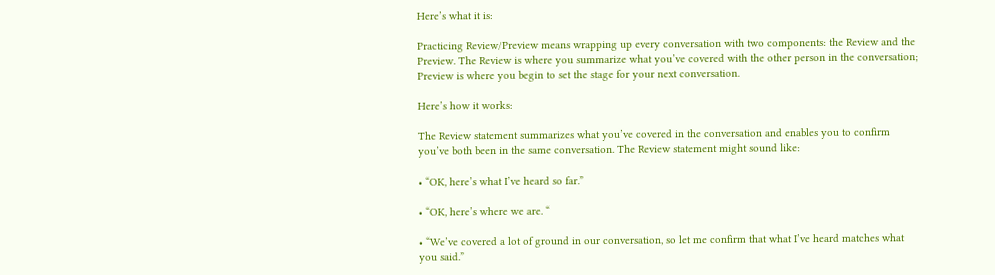Here’s what it is:

Practicing Review/Preview means wrapping up every conversation with two components: the Review and the Preview. The Review is where you summarize what you’ve covered with the other person in the conversation; Preview is where you begin to set the stage for your next conversation.

Here’s how it works:

The Review statement summarizes what you’ve covered in the conversation and enables you to confirm you’ve both been in the same conversation. The Review statement might sound like:

• “OK, here’s what I’ve heard so far.”

• “OK, here’s where we are. “

• “We’ve covered a lot of ground in our conversation, so let me confirm that what I’ve heard matches what you said.”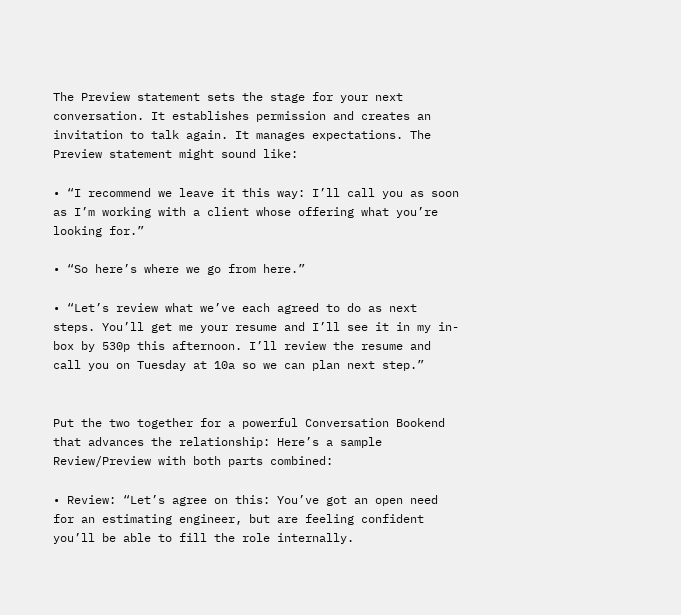The Preview statement sets the stage for your next conversation. It establishes permission and creates an invitation to talk again. It manages expectations. The Preview statement might sound like:

• “I recommend we leave it this way: I’ll call you as soon as I’m working with a client whose offering what you’re looking for.”

• “So here’s where we go from here.”

• “Let’s review what we’ve each agreed to do as next steps. You’ll get me your resume and I’ll see it in my in-box by 530p this afternoon. I’ll review the resume and call you on Tuesday at 10a so we can plan next step.”


Put the two together for a powerful Conversation Bookend that advances the relationship: Here’s a sample Review/Preview with both parts combined:

• Review: “Let’s agree on this: You’ve got an open need for an estimating engineer, but are feeling confident you’ll be able to fill the role internally.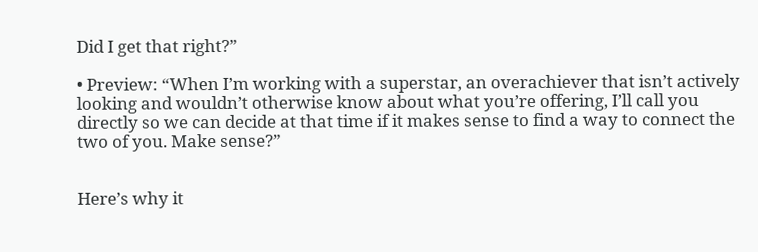Did I get that right?”

• Preview: “When I’m working with a superstar, an overachiever that isn’t actively looking and wouldn’t otherwise know about what you’re offering, I’ll call you directly so we can decide at that time if it makes sense to find a way to connect the two of you. Make sense?”


Here’s why it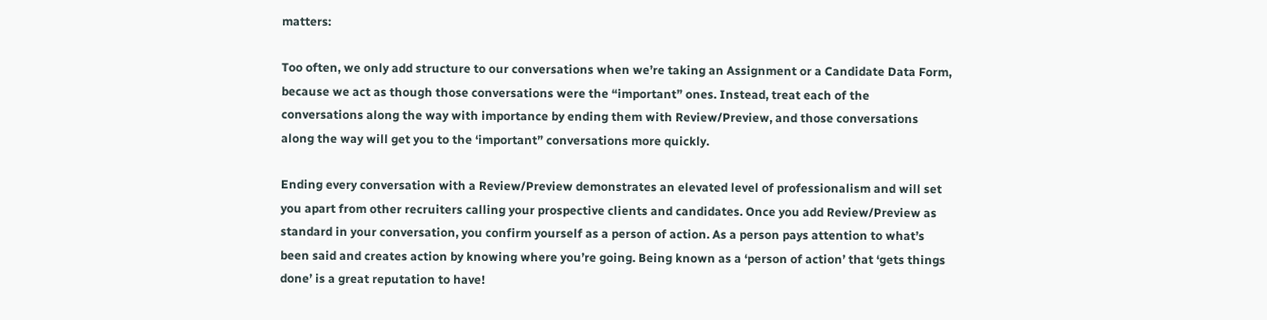matters:

Too often, we only add structure to our conversations when we’re taking an Assignment or a Candidate Data Form, because we act as though those conversations were the “important” ones. Instead, treat each of the conversations along the way with importance by ending them with Review/Preview, and those conversations along the way will get you to the ‘important” conversations more quickly.

Ending every conversation with a Review/Preview demonstrates an elevated level of professionalism and will set you apart from other recruiters calling your prospective clients and candidates. Once you add Review/Preview as standard in your conversation, you confirm yourself as a person of action. As a person pays attention to what’s been said and creates action by knowing where you’re going. Being known as a ‘person of action’ that ‘gets things done’ is a great reputation to have!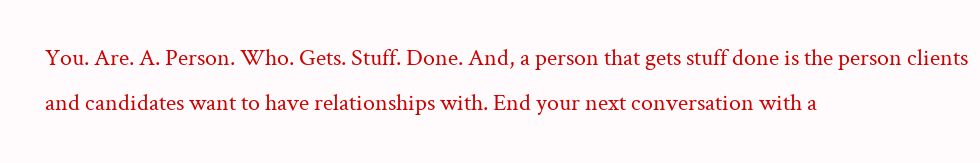You. Are. A. Person. Who. Gets. Stuff. Done. And, a person that gets stuff done is the person clients and candidates want to have relationships with. End your next conversation with a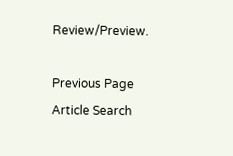Review/Preview.

Previous Page
Article Search